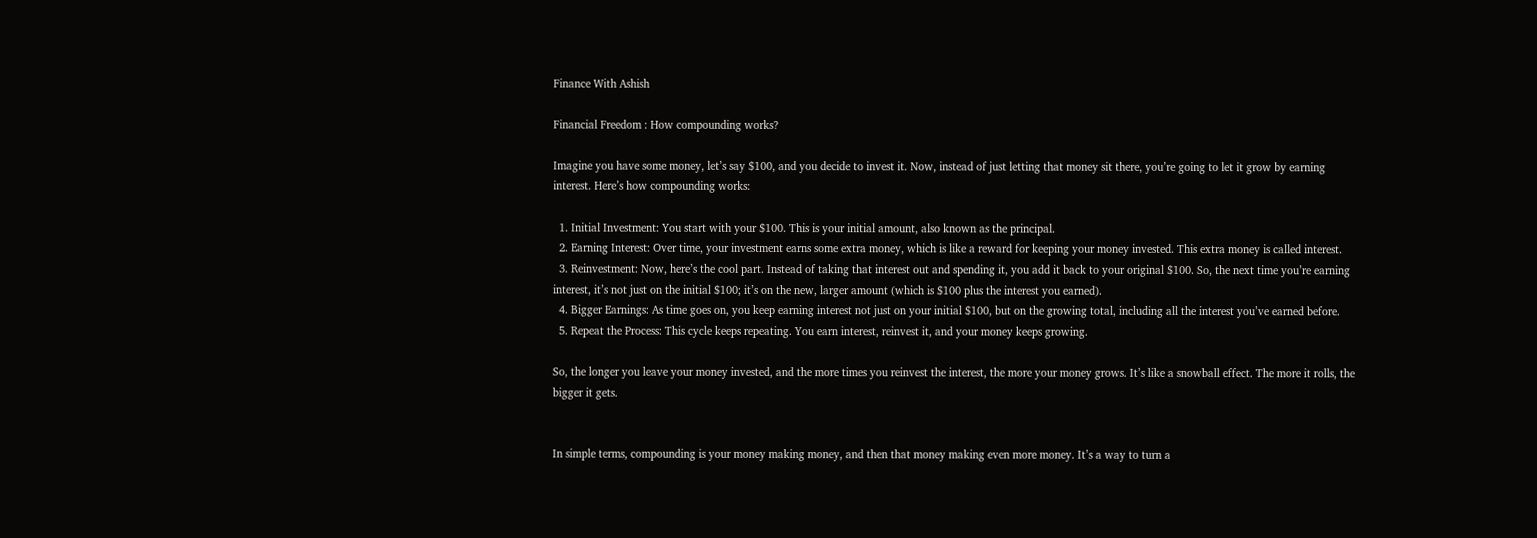Finance With Ashish

Financial Freedom : How compounding works?

Imagine you have some money, let’s say $100, and you decide to invest it. Now, instead of just letting that money sit there, you’re going to let it grow by earning interest. Here’s how compounding works:

  1. Initial Investment: You start with your $100. This is your initial amount, also known as the principal.
  2. Earning Interest: Over time, your investment earns some extra money, which is like a reward for keeping your money invested. This extra money is called interest.
  3. Reinvestment: Now, here’s the cool part. Instead of taking that interest out and spending it, you add it back to your original $100. So, the next time you’re earning interest, it’s not just on the initial $100; it’s on the new, larger amount (which is $100 plus the interest you earned).
  4. Bigger Earnings: As time goes on, you keep earning interest not just on your initial $100, but on the growing total, including all the interest you’ve earned before.
  5. Repeat the Process: This cycle keeps repeating. You earn interest, reinvest it, and your money keeps growing.

So, the longer you leave your money invested, and the more times you reinvest the interest, the more your money grows. It’s like a snowball effect. The more it rolls, the bigger it gets.


In simple terms, compounding is your money making money, and then that money making even more money. It’s a way to turn a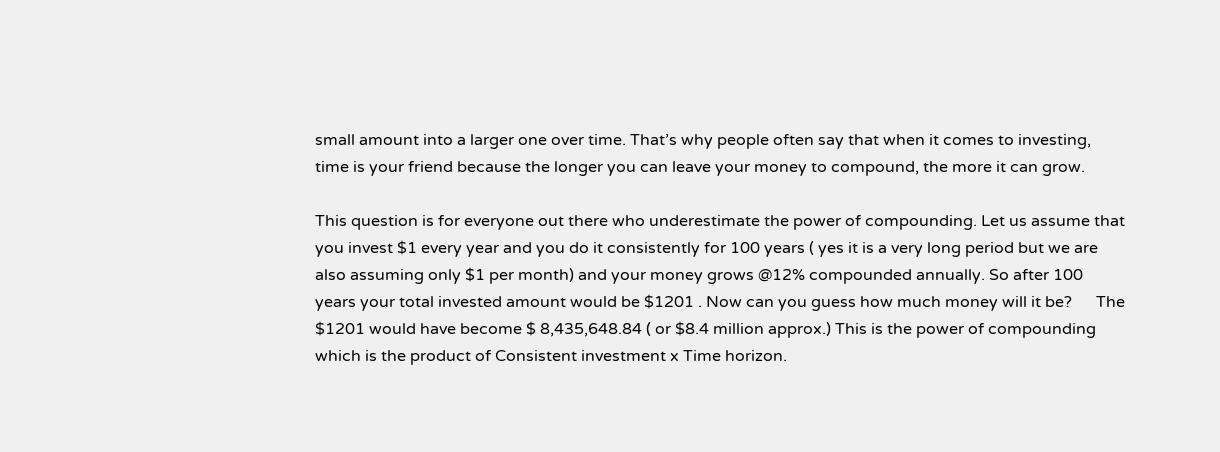small amount into a larger one over time. That’s why people often say that when it comes to investing, time is your friend because the longer you can leave your money to compound, the more it can grow.

This question is for everyone out there who underestimate the power of compounding. Let us assume that you invest $1 every year and you do it consistently for 100 years ( yes it is a very long period but we are also assuming only $1 per month) and your money grows @12% compounded annually. So after 100 years your total invested amount would be $1201 . Now can you guess how much money will it be?      The $1201 would have become $ 8,435,648.84 ( or $8.4 million approx.) This is the power of compounding which is the product of Consistent investment x Time horizon.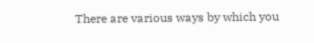There are various ways by which you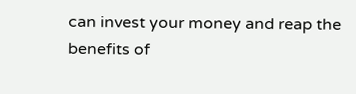can invest your money and reap the benefits of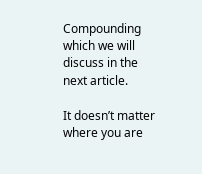Compounding which we will discuss in the next article.

It doesn’t matter where you are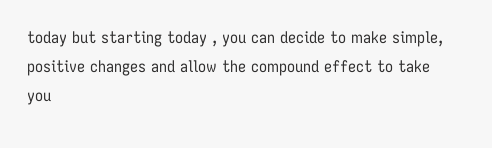today but starting today , you can decide to make simple, positive changes and allow the compound effect to take you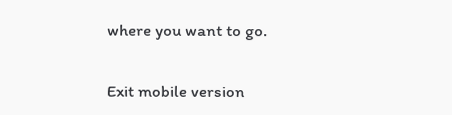where you want to go.

Exit mobile version